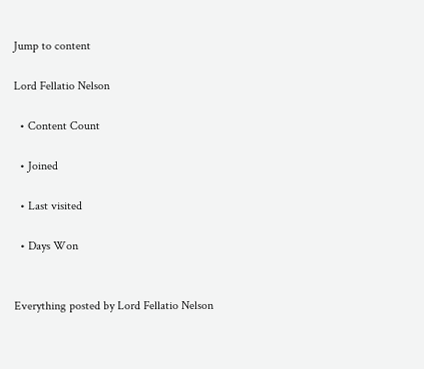Jump to content

Lord Fellatio Nelson

  • Content Count

  • Joined

  • Last visited

  • Days Won


Everything posted by Lord Fellatio Nelson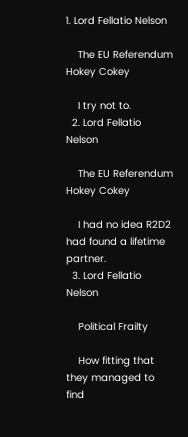1. Lord Fellatio Nelson

    The EU Referendum Hokey Cokey

    I try not to.
  2. Lord Fellatio Nelson

    The EU Referendum Hokey Cokey

    I had no idea R2D2 had found a lifetime partner.
  3. Lord Fellatio Nelson

    Political Frailty

    How fitting that they managed to find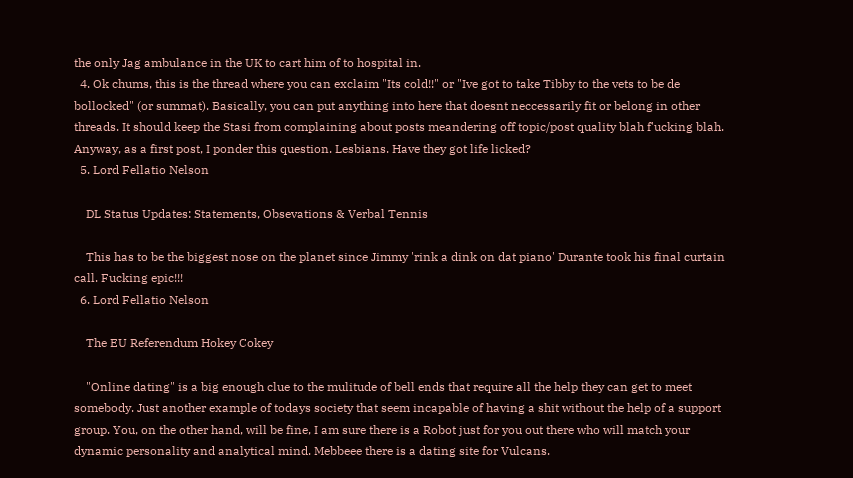the only Jag ambulance in the UK to cart him of to hospital in.
  4. Ok chums, this is the thread where you can exclaim "Its cold!!" or "Ive got to take Tibby to the vets to be de bollocked" (or summat). Basically, you can put anything into here that doesnt neccessarily fit or belong in other threads. It should keep the Stasi from complaining about posts meandering off topic/post quality blah f'ucking blah. Anyway, as a first post, I ponder this question. Lesbians. Have they got life licked?
  5. Lord Fellatio Nelson

    DL Status Updates: Statements, Obsevations & Verbal Tennis

    This has to be the biggest nose on the planet since Jimmy 'rink a dink on dat piano' Durante took his final curtain call. Fucking epic!!!
  6. Lord Fellatio Nelson

    The EU Referendum Hokey Cokey

    "Online dating" is a big enough clue to the mulitude of bell ends that require all the help they can get to meet somebody. Just another example of todays society that seem incapable of having a shit without the help of a support group. You, on the other hand, will be fine, I am sure there is a Robot just for you out there who will match your dynamic personality and analytical mind. Mebbeee there is a dating site for Vulcans.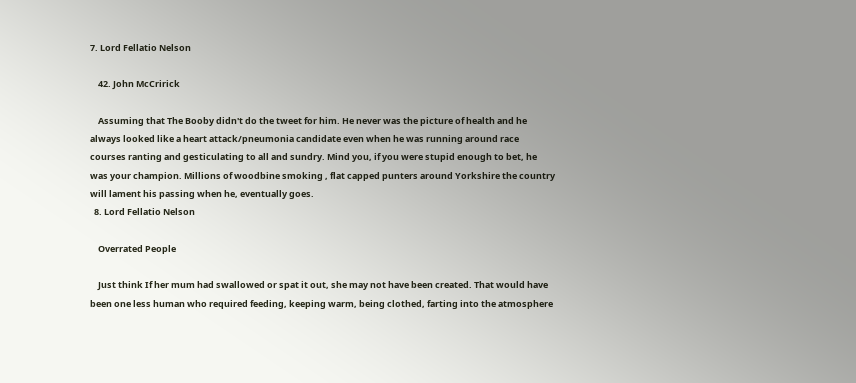7. Lord Fellatio Nelson

    42. John McCririck

    Assuming that The Booby didn't do the tweet for him. He never was the picture of health and he always looked like a heart attack/pneumonia candidate even when he was running around race courses ranting and gesticulating to all and sundry. Mind you, if you were stupid enough to bet, he was your champion. Millions of woodbine smoking , flat capped punters around Yorkshire the country will lament his passing when he, eventually goes.
  8. Lord Fellatio Nelson

    Overrated People

    Just think If her mum had swallowed or spat it out, she may not have been created. That would have been one less human who required feeding, keeping warm, being clothed, farting into the atmosphere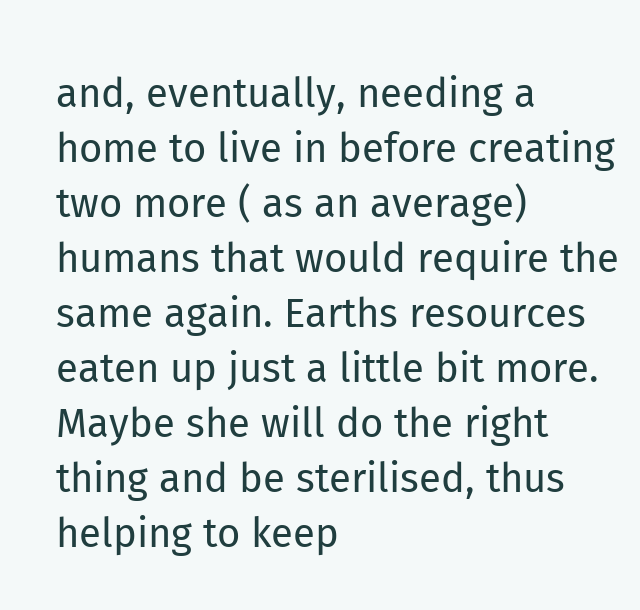and, eventually, needing a home to live in before creating two more ( as an average) humans that would require the same again. Earths resources eaten up just a little bit more. Maybe she will do the right thing and be sterilised, thus helping to keep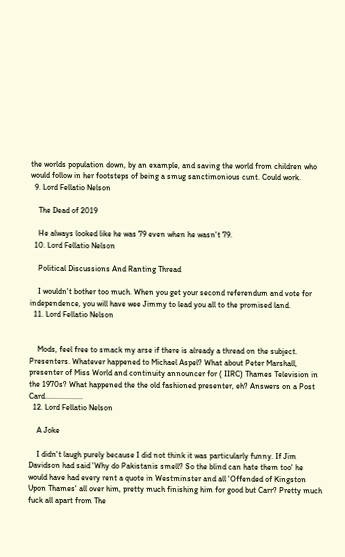the worlds population down, by an example, and saving the world from children who would follow in her footsteps of being a smug sanctimonious cunt. Could work.
  9. Lord Fellatio Nelson

    The Dead of 2019

    He always looked like he was 79 even when he wasn't 79.
  10. Lord Fellatio Nelson

    Political Discussions And Ranting Thread

    I wouldn't bother too much. When you get your second referendum and vote for independence, you will have wee Jimmy to lead you all to the promised land.
  11. Lord Fellatio Nelson


    Mods, feel free to smack my arse if there is already a thread on the subject. Presenters. Whatever happened to Michael Aspel? What about Peter Marshall, presenter of Miss World and continuity announcer for ( IIRC) Thames Television in the 1970s? What happened the the old fashioned presenter, eh? Answers on a Post Card...................
  12. Lord Fellatio Nelson

    A Joke

    I didn't laugh purely because I did not think it was particularly funny. If Jim Davidson had said 'Why do Pakistanis smell? So the blind can hate them too' he would have had every rent a quote in Westminster and all 'Offended of Kingston Upon Thames' all over him, pretty much finishing him for good but Carr? Pretty much fuck all apart from The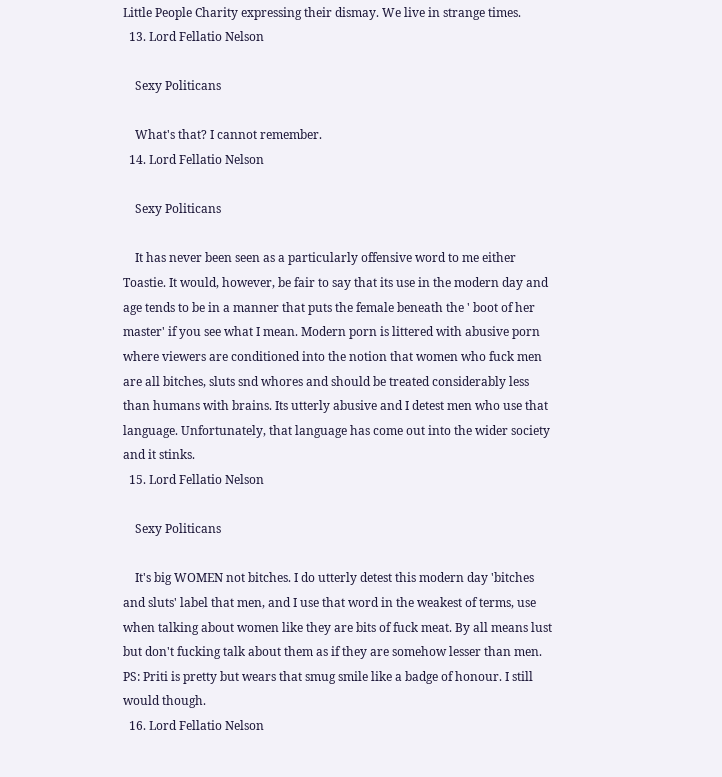Little People Charity expressing their dismay. We live in strange times.
  13. Lord Fellatio Nelson

    Sexy Politicans

    What's that? I cannot remember.
  14. Lord Fellatio Nelson

    Sexy Politicans

    It has never been seen as a particularly offensive word to me either Toastie. It would, however, be fair to say that its use in the modern day and age tends to be in a manner that puts the female beneath the ' boot of her master' if you see what I mean. Modern porn is littered with abusive porn where viewers are conditioned into the notion that women who fuck men are all bitches, sluts snd whores and should be treated considerably less than humans with brains. Its utterly abusive and I detest men who use that language. Unfortunately, that language has come out into the wider society and it stinks.
  15. Lord Fellatio Nelson

    Sexy Politicans

    It's big WOMEN not bitches. I do utterly detest this modern day 'bitches and sluts' label that men, and I use that word in the weakest of terms, use when talking about women like they are bits of fuck meat. By all means lust but don't fucking talk about them as if they are somehow lesser than men. PS: Priti is pretty but wears that smug smile like a badge of honour. I still would though.
  16. Lord Fellatio Nelson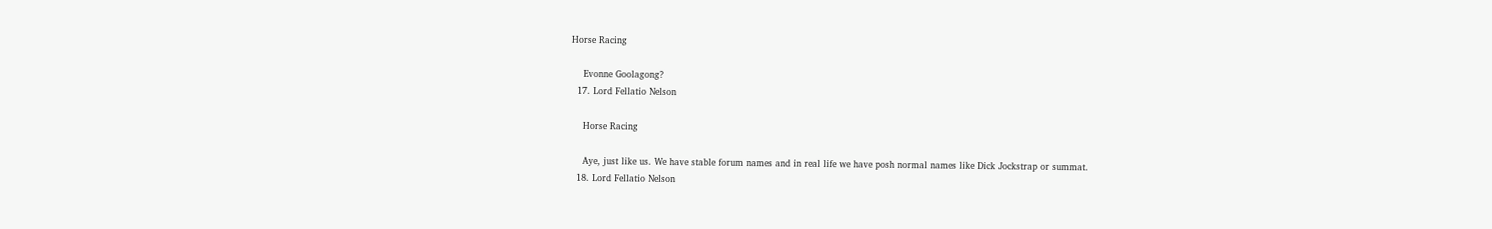Horse Racing

    Evonne Goolagong?
  17. Lord Fellatio Nelson

    Horse Racing

    Aye, just like us. We have stable forum names and in real life we have posh normal names like Dick Jockstrap or summat.
  18. Lord Fellatio Nelson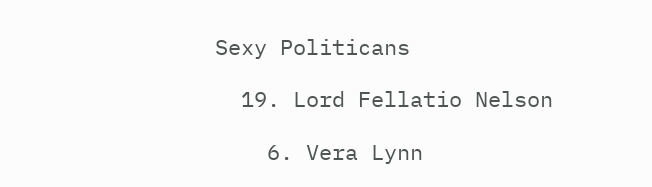Sexy Politicans

  19. Lord Fellatio Nelson

    6. Vera Lynn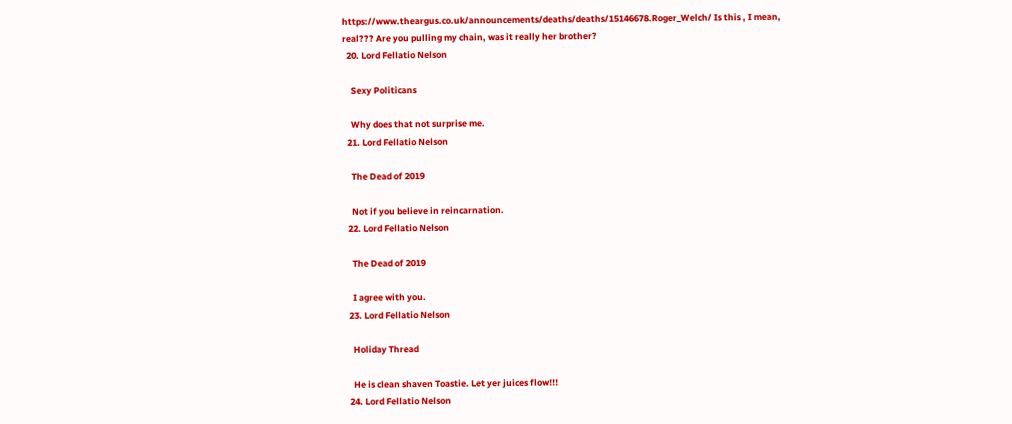https://www.theargus.co.uk/announcements/deaths/deaths/15146678.Roger_Welch/ Is this , I mean, real??? Are you pulling my chain, was it really her brother?
  20. Lord Fellatio Nelson

    Sexy Politicans

    Why does that not surprise me.
  21. Lord Fellatio Nelson

    The Dead of 2019

    Not if you believe in reincarnation.
  22. Lord Fellatio Nelson

    The Dead of 2019

    I agree with you.
  23. Lord Fellatio Nelson

    Holiday Thread

    He is clean shaven Toastie. Let yer juices flow!!!
  24. Lord Fellatio Nelson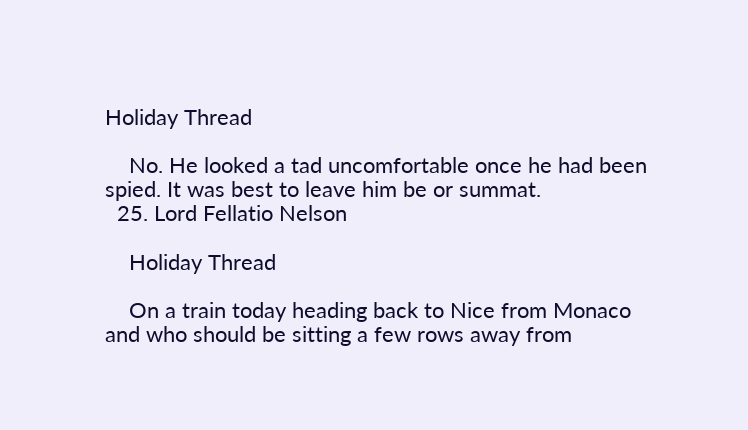Holiday Thread

    No. He looked a tad uncomfortable once he had been spied. It was best to leave him be or summat.
  25. Lord Fellatio Nelson

    Holiday Thread

    On a train today heading back to Nice from Monaco and who should be sitting a few rows away from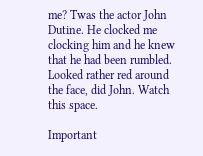me? Twas the actor John Dutine. He clocked me clocking him and he knew that he had been rumbled. Looked rather red around the face, did John. Watch this space.

Important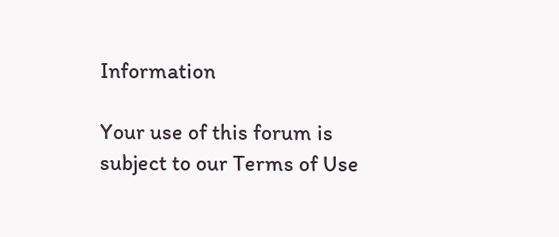Information

Your use of this forum is subject to our Terms of Use